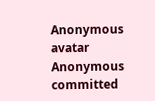Anonymous avatar Anonymous committed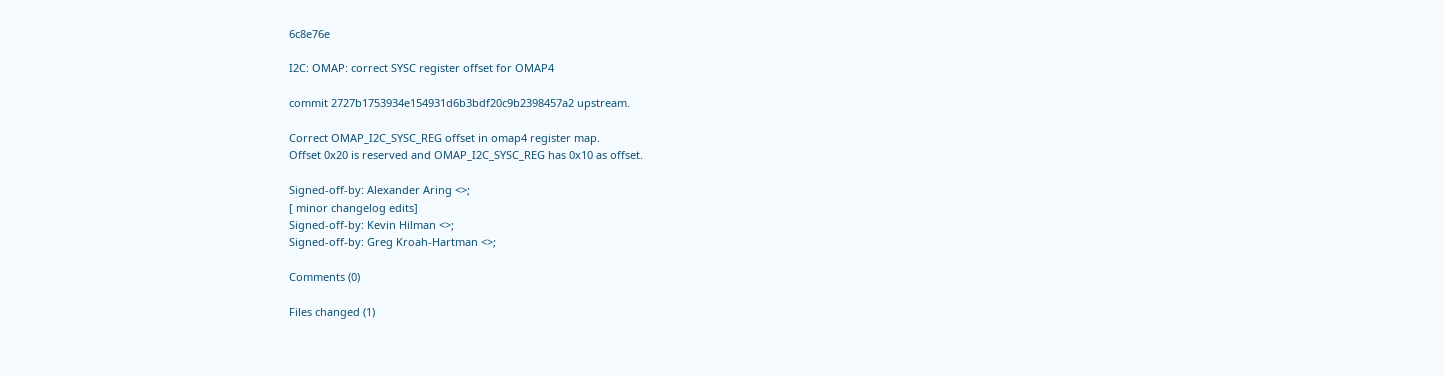6c8e76e

I2C: OMAP: correct SYSC register offset for OMAP4

commit 2727b1753934e154931d6b3bdf20c9b2398457a2 upstream.

Correct OMAP_I2C_SYSC_REG offset in omap4 register map.
Offset 0x20 is reserved and OMAP_I2C_SYSC_REG has 0x10 as offset.

Signed-off-by: Alexander Aring <>;
[ minor changelog edits]
Signed-off-by: Kevin Hilman <>;
Signed-off-by: Greg Kroah-Hartman <>;

Comments (0)

Files changed (1)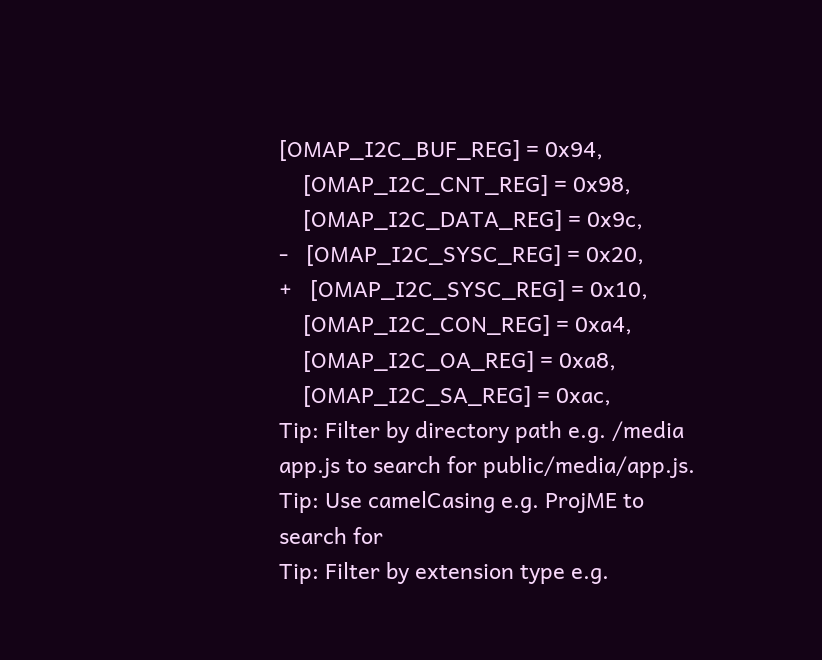[OMAP_I2C_BUF_REG] = 0x94,
    [OMAP_I2C_CNT_REG] = 0x98,
    [OMAP_I2C_DATA_REG] = 0x9c,
-   [OMAP_I2C_SYSC_REG] = 0x20,
+   [OMAP_I2C_SYSC_REG] = 0x10,
    [OMAP_I2C_CON_REG] = 0xa4,
    [OMAP_I2C_OA_REG] = 0xa8,
    [OMAP_I2C_SA_REG] = 0xac,
Tip: Filter by directory path e.g. /media app.js to search for public/media/app.js.
Tip: Use camelCasing e.g. ProjME to search for
Tip: Filter by extension type e.g.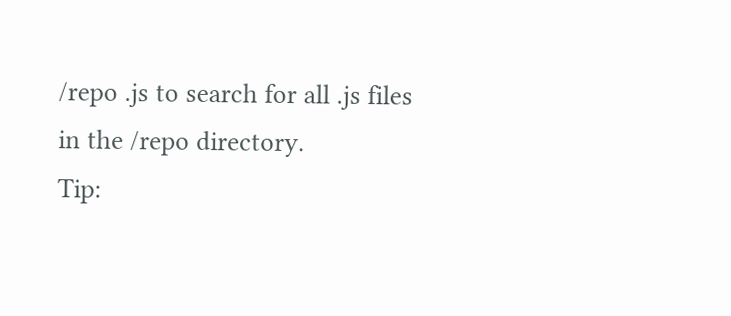/repo .js to search for all .js files in the /repo directory.
Tip: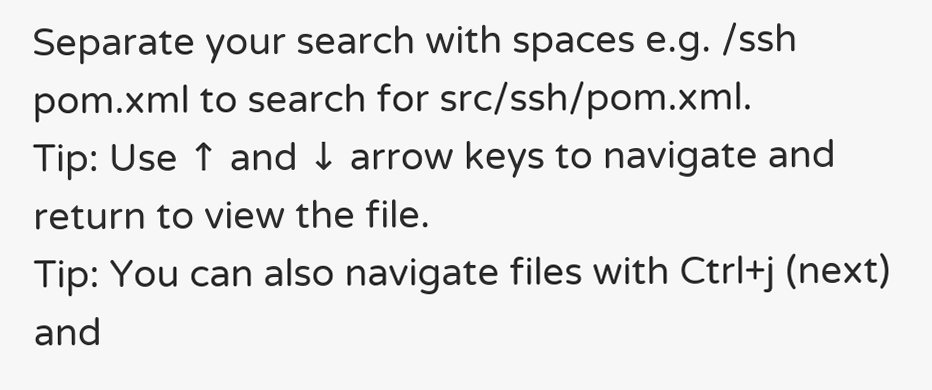Separate your search with spaces e.g. /ssh pom.xml to search for src/ssh/pom.xml.
Tip: Use ↑ and ↓ arrow keys to navigate and return to view the file.
Tip: You can also navigate files with Ctrl+j (next) and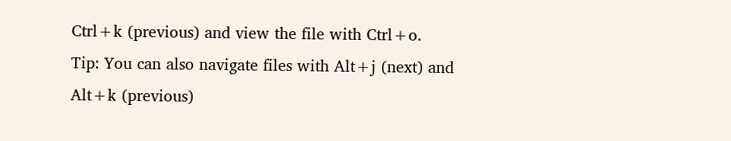Ctrl+k (previous) and view the file with Ctrl+o.
Tip: You can also navigate files with Alt+j (next) and Alt+k (previous)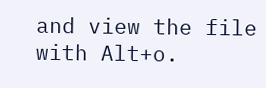and view the file with Alt+o.